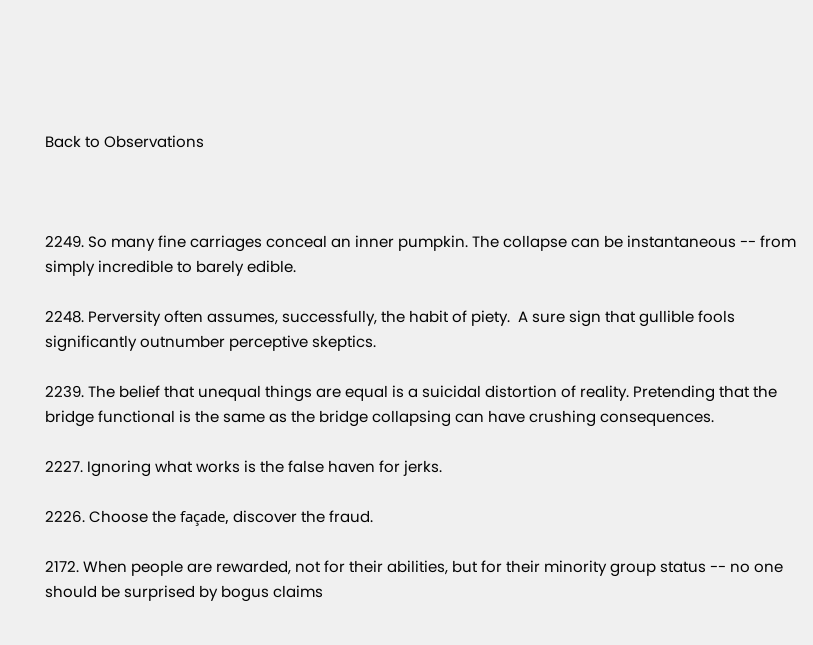Back to Observations



2249. So many fine carriages conceal an inner pumpkin. The collapse can be instantaneous -- from simply incredible to barely edible.

2248. Perversity often assumes, successfully, the habit of piety.  A sure sign that gullible fools significantly outnumber perceptive skeptics.

2239. The belief that unequal things are equal is a suicidal distortion of reality. Pretending that the bridge functional is the same as the bridge collapsing can have crushing consequences.

2227. Ignoring what works is the false haven for jerks.

2226. Choose the façade, discover the fraud.

2172. When people are rewarded, not for their abilities, but for their minority group status -- no one should be surprised by bogus claims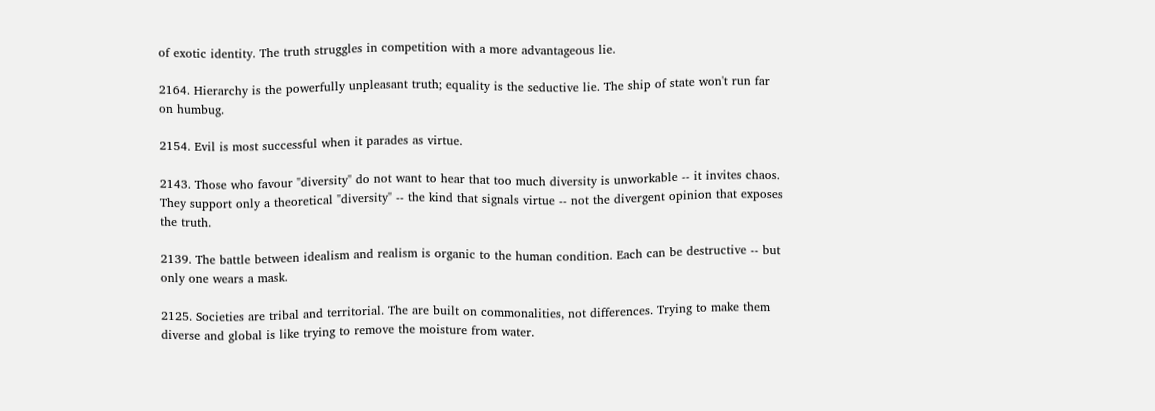of exotic identity. The truth struggles in competition with a more advantageous lie.

2164. Hierarchy is the powerfully unpleasant truth; equality is the seductive lie. The ship of state won't run far on humbug.

2154. Evil is most successful when it parades as virtue.

2143. Those who favour "diversity" do not want to hear that too much diversity is unworkable -- it invites chaos. They support only a theoretical "diversity" -- the kind that signals virtue -- not the divergent opinion that exposes the truth.

2139. The battle between idealism and realism is organic to the human condition. Each can be destructive -- but only one wears a mask.

2125. Societies are tribal and territorial. The are built on commonalities, not differences. Trying to make them diverse and global is like trying to remove the moisture from water.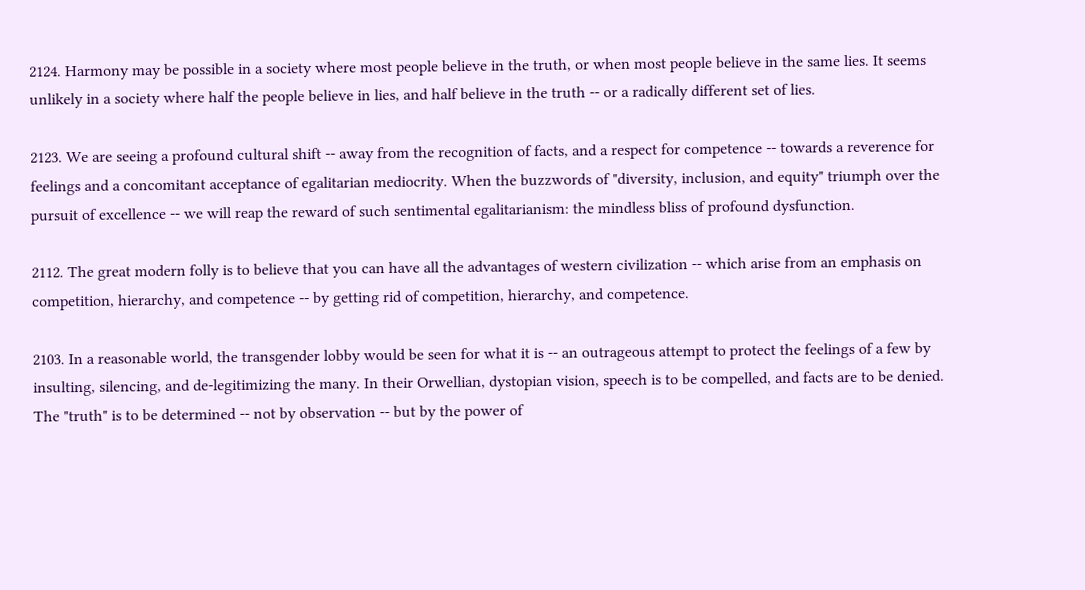2124. Harmony may be possible in a society where most people believe in the truth, or when most people believe in the same lies. It seems unlikely in a society where half the people believe in lies, and half believe in the truth -- or a radically different set of lies.

2123. We are seeing a profound cultural shift -- away from the recognition of facts, and a respect for competence -- towards a reverence for feelings and a concomitant acceptance of egalitarian mediocrity. When the buzzwords of "diversity, inclusion, and equity" triumph over the pursuit of excellence -- we will reap the reward of such sentimental egalitarianism: the mindless bliss of profound dysfunction.

2112. The great modern folly is to believe that you can have all the advantages of western civilization -- which arise from an emphasis on competition, hierarchy, and competence -- by getting rid of competition, hierarchy, and competence.

2103. In a reasonable world, the transgender lobby would be seen for what it is -- an outrageous attempt to protect the feelings of a few by insulting, silencing, and de-legitimizing the many. In their Orwellian, dystopian vision, speech is to be compelled, and facts are to be denied.  The "truth" is to be determined -- not by observation -- but by the power of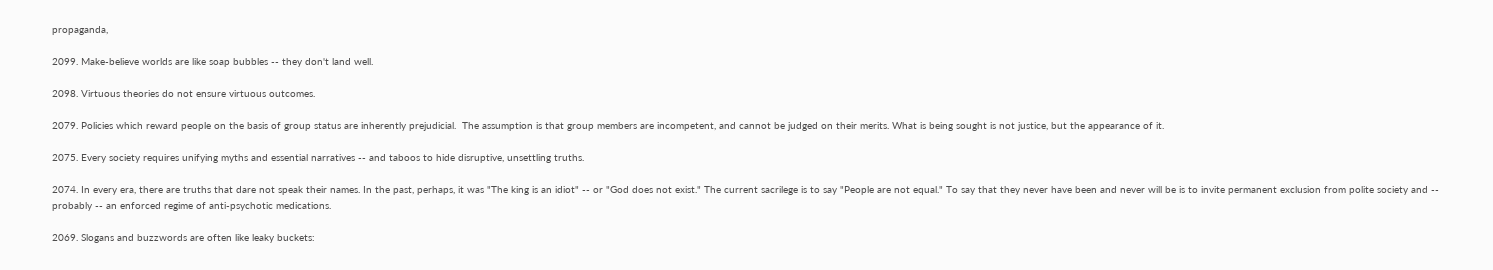propaganda,

2099. Make-believe worlds are like soap bubbles -- they don't land well.

2098. Virtuous theories do not ensure virtuous outcomes.

2079. Policies which reward people on the basis of group status are inherently prejudicial.  The assumption is that group members are incompetent, and cannot be judged on their merits. What is being sought is not justice, but the appearance of it.

2075. Every society requires unifying myths and essential narratives -- and taboos to hide disruptive, unsettling truths.

2074. In every era, there are truths that dare not speak their names. In the past, perhaps, it was "The king is an idiot" -- or "God does not exist." The current sacrilege is to say "People are not equal." To say that they never have been and never will be is to invite permanent exclusion from polite society and -- probably -- an enforced regime of anti-psychotic medications.

2069. Slogans and buzzwords are often like leaky buckets: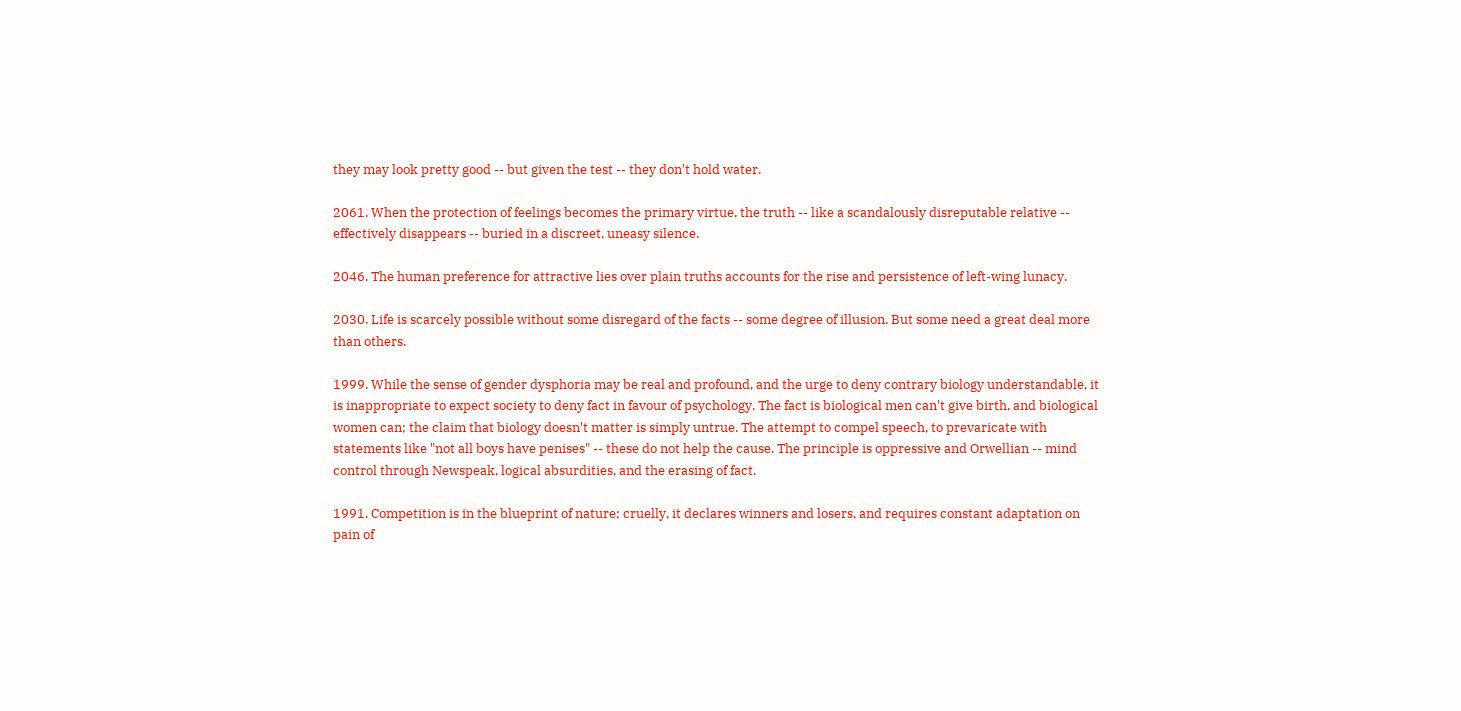they may look pretty good -- but given the test -- they don't hold water.

2061. When the protection of feelings becomes the primary virtue, the truth -- like a scandalously disreputable relative -- effectively disappears -- buried in a discreet, uneasy silence.

2046. The human preference for attractive lies over plain truths accounts for the rise and persistence of left-wing lunacy.

2030. Life is scarcely possible without some disregard of the facts -- some degree of illusion. But some need a great deal more than others.

1999. While the sense of gender dysphoria may be real and profound, and the urge to deny contrary biology understandable, it is inappropriate to expect society to deny fact in favour of psychology. The fact is biological men can't give birth, and biological women can; the claim that biology doesn't matter is simply untrue. The attempt to compel speech, to prevaricate with statements like "not all boys have penises" -- these do not help the cause. The principle is oppressive and Orwellian -- mind control through Newspeak, logical absurdities, and the erasing of fact.

1991. Competition is in the blueprint of nature; cruelly, it declares winners and losers, and requires constant adaptation on pain of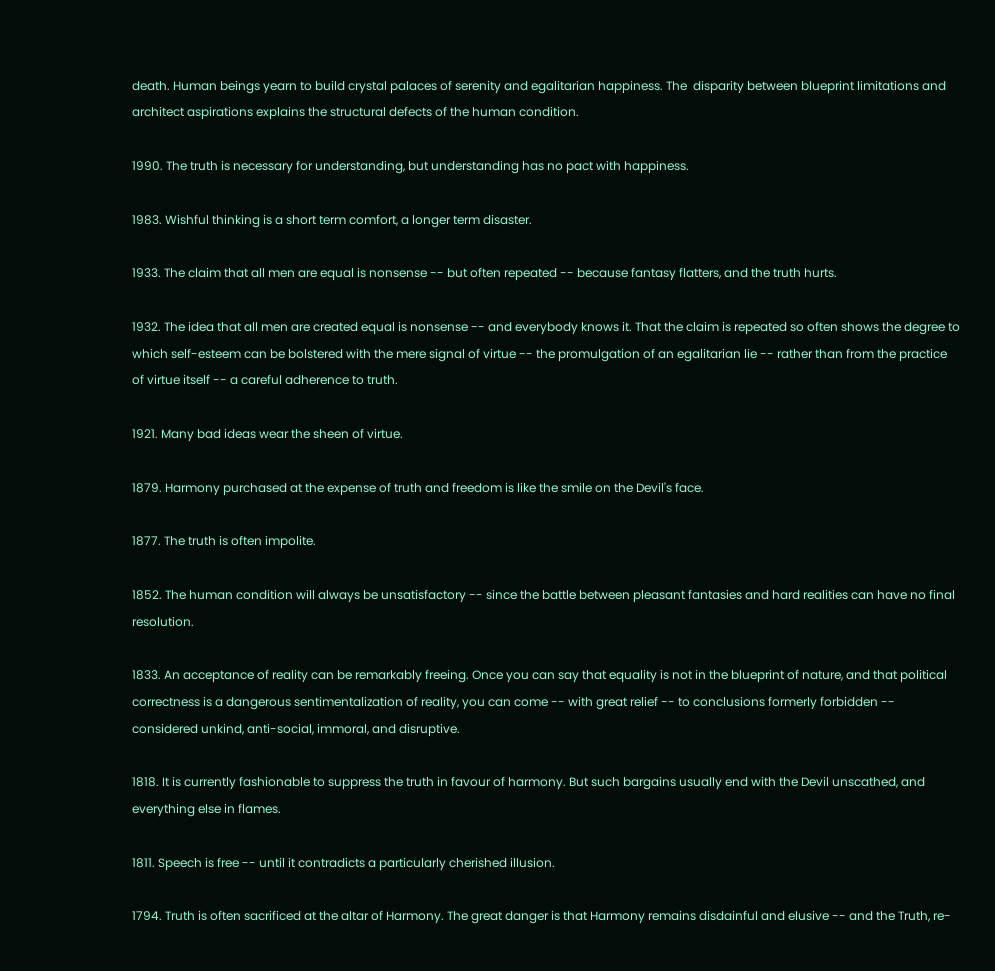death. Human beings yearn to build crystal palaces of serenity and egalitarian happiness. The  disparity between blueprint limitations and architect aspirations explains the structural defects of the human condition.

1990. The truth is necessary for understanding, but understanding has no pact with happiness.

1983. Wishful thinking is a short term comfort, a longer term disaster.

1933. The claim that all men are equal is nonsense -- but often repeated -- because fantasy flatters, and the truth hurts.

1932. The idea that all men are created equal is nonsense -- and everybody knows it. That the claim is repeated so often shows the degree to which self-esteem can be bolstered with the mere signal of virtue -- the promulgation of an egalitarian lie -- rather than from the practice of virtue itself -- a careful adherence to truth.

1921. Many bad ideas wear the sheen of virtue.

1879. Harmony purchased at the expense of truth and freedom is like the smile on the Devil's face.

1877. The truth is often impolite.

1852. The human condition will always be unsatisfactory -- since the battle between pleasant fantasies and hard realities can have no final resolution.

1833. An acceptance of reality can be remarkably freeing. Once you can say that equality is not in the blueprint of nature, and that political correctness is a dangerous sentimentalization of reality, you can come -- with great relief -- to conclusions formerly forbidden -- considered unkind, anti-social, immoral, and disruptive.

1818. It is currently fashionable to suppress the truth in favour of harmony. But such bargains usually end with the Devil unscathed, and everything else in flames.

1811. Speech is free -- until it contradicts a particularly cherished illusion.

1794. Truth is often sacrificed at the altar of Harmony. The great danger is that Harmony remains disdainful and elusive -- and the Truth, re-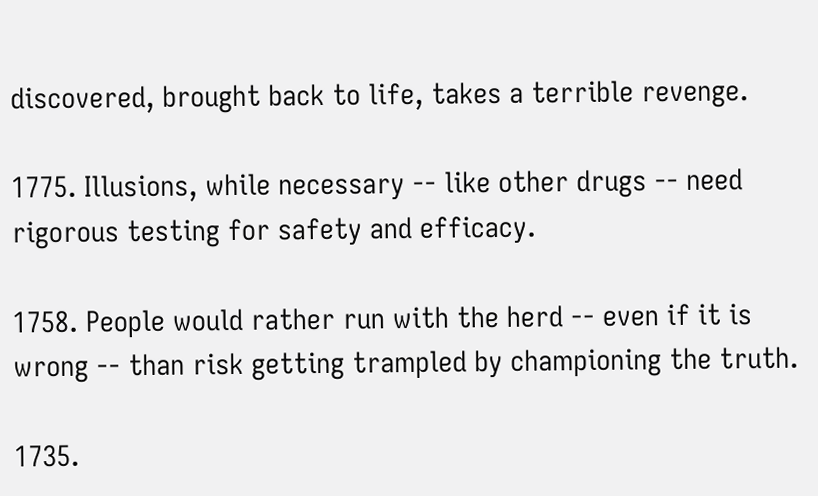discovered, brought back to life, takes a terrible revenge.

1775. Illusions, while necessary -- like other drugs -- need rigorous testing for safety and efficacy.

1758. People would rather run with the herd -- even if it is wrong -- than risk getting trampled by championing the truth.

1735.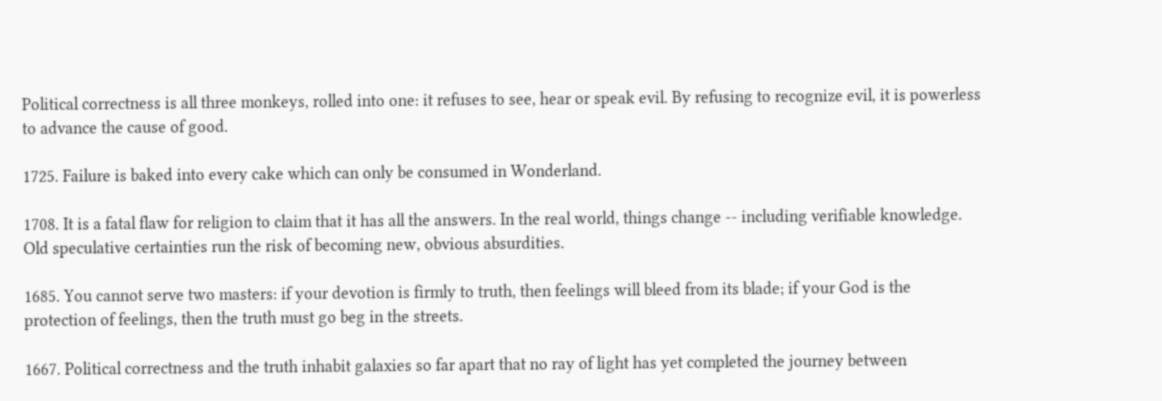Political correctness is all three monkeys, rolled into one: it refuses to see, hear or speak evil. By refusing to recognize evil, it is powerless to advance the cause of good.

1725. Failure is baked into every cake which can only be consumed in Wonderland.

1708. It is a fatal flaw for religion to claim that it has all the answers. In the real world, things change -- including verifiable knowledge. Old speculative certainties run the risk of becoming new, obvious absurdities.

1685. You cannot serve two masters: if your devotion is firmly to truth, then feelings will bleed from its blade; if your God is the protection of feelings, then the truth must go beg in the streets.

1667. Political correctness and the truth inhabit galaxies so far apart that no ray of light has yet completed the journey between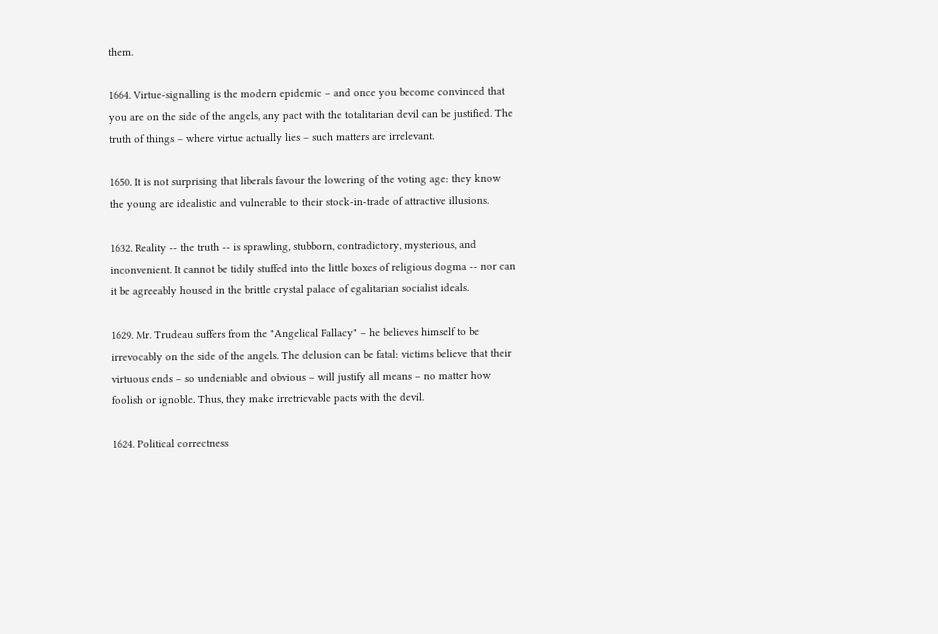them.

1664. Virtue-signalling is the modern epidemic – and once you become convinced that you are on the side of the angels, any pact with the totalitarian devil can be justified. The truth of things – where virtue actually lies – such matters are irrelevant.

1650. It is not surprising that liberals favour the lowering of the voting age: they know the young are idealistic and vulnerable to their stock-in-trade of attractive illusions.

1632. Reality -- the truth -- is sprawling, stubborn, contradictory, mysterious, and inconvenient. It cannot be tidily stuffed into the little boxes of religious dogma -- nor can it be agreeably housed in the brittle crystal palace of egalitarian socialist ideals.

1629. Mr. Trudeau suffers from the "Angelical Fallacy" – he believes himself to be irrevocably on the side of the angels. The delusion can be fatal: victims believe that their virtuous ends – so undeniable and obvious – will justify all means – no matter how foolish or ignoble. Thus, they make irretrievable pacts with the devil.

1624. Political correctness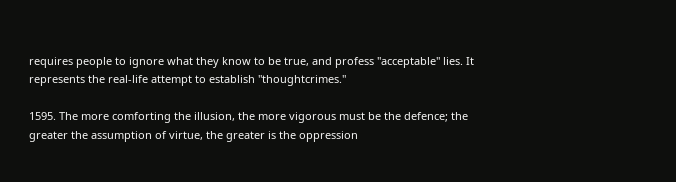requires people to ignore what they know to be true, and profess "acceptable" lies. It represents the real-life attempt to establish "thoughtcrimes."

1595. The more comforting the illusion, the more vigorous must be the defence; the greater the assumption of virtue, the greater is the oppression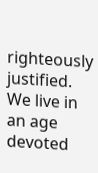righteously justified. We live in an age devoted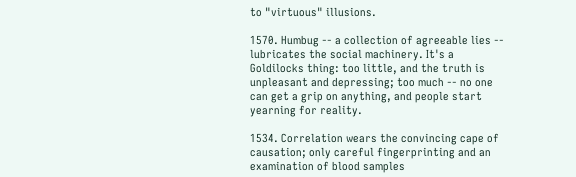to "virtuous" illusions.

1570. Humbug -- a collection of agreeable lies -- lubricates the social machinery. It's a Goldilocks thing: too little, and the truth is unpleasant and depressing; too much -- no one can get a grip on anything, and people start yearning for reality.

1534. Correlation wears the convincing cape of causation; only careful fingerprinting and an examination of blood samples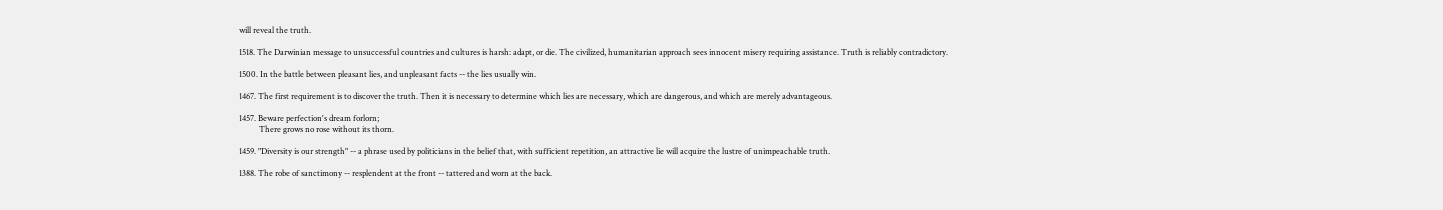will reveal the truth.

1518. The Darwinian message to unsuccessful countries and cultures is harsh: adapt, or die. The civilized, humanitarian approach sees innocent misery requiring assistance. Truth is reliably contradictory.

1500. In the battle between pleasant lies, and unpleasant facts -- the lies usually win.

1467. The first requirement is to discover the truth. Then it is necessary to determine which lies are necessary, which are dangerous, and which are merely advantageous.

1457. Beware perfection's dream forlorn;
          There grows no rose without its thorn.

1459. "Diversity is our strength" -- a phrase used by politicians in the belief that, with sufficient repetition, an attractive lie will acquire the lustre of unimpeachable truth.

1388. The robe of sanctimony -- resplendent at the front -- tattered and worn at the back.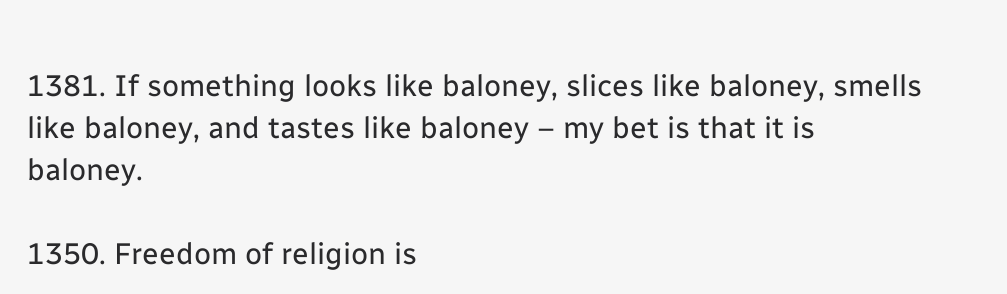1381. If something looks like baloney, slices like baloney, smells like baloney, and tastes like baloney – my bet is that it is baloney.

1350. Freedom of religion is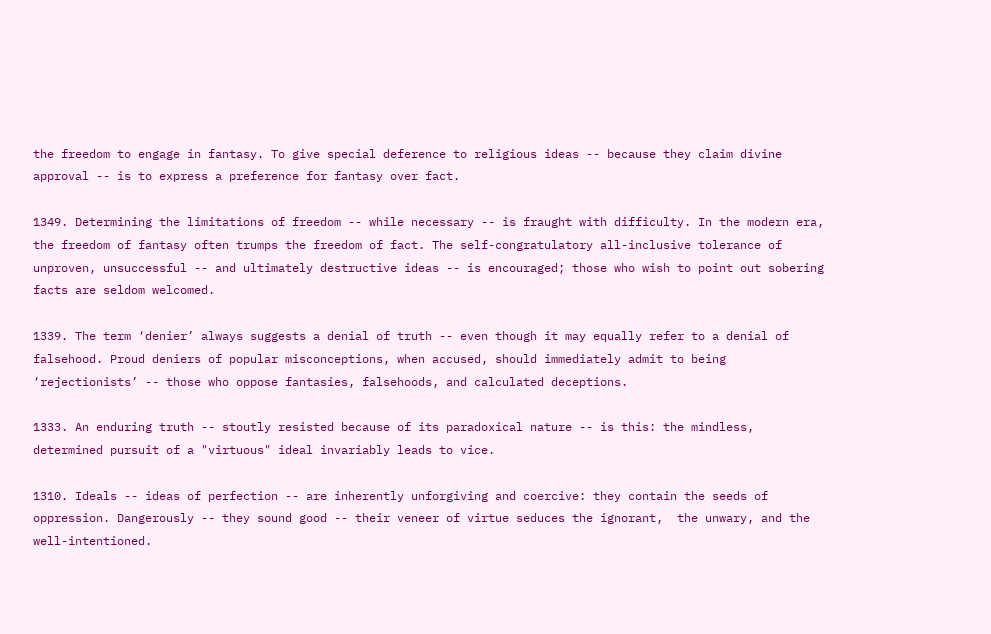the freedom to engage in fantasy. To give special deference to religious ideas -- because they claim divine approval -- is to express a preference for fantasy over fact.

1349. Determining the limitations of freedom -- while necessary -- is fraught with difficulty. In the modern era, the freedom of fantasy often trumps the freedom of fact. The self-congratulatory all-inclusive tolerance of unproven, unsuccessful -- and ultimately destructive ideas -- is encouraged; those who wish to point out sobering facts are seldom welcomed.

1339. The term ‘denier’ always suggests a denial of truth -- even though it may equally refer to a denial of falsehood. Proud deniers of popular misconceptions, when accused, should immediately admit to being ‘rejectionists’ -- those who oppose fantasies, falsehoods, and calculated deceptions.

1333. An enduring truth -- stoutly resisted because of its paradoxical nature -- is this: the mindless, determined pursuit of a "virtuous" ideal invariably leads to vice.

1310. Ideals -- ideas of perfection -- are inherently unforgiving and coercive: they contain the seeds of oppression. Dangerously -- they sound good -- their veneer of virtue seduces the ignorant,  the unwary, and the well-intentioned.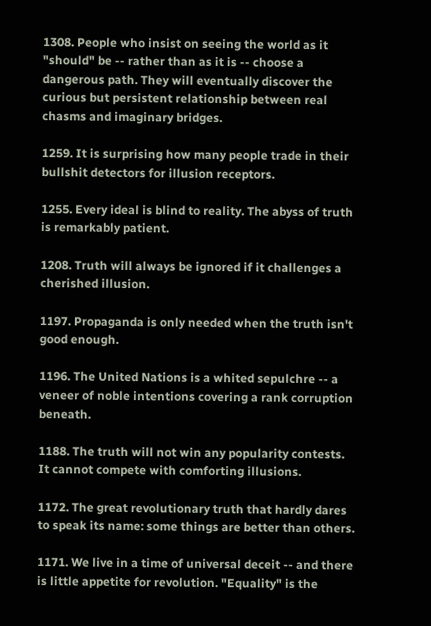1308. People who insist on seeing the world as it "should" be -- rather than as it is -- choose a dangerous path. They will eventually discover the curious but persistent relationship between real chasms and imaginary bridges.

1259. It is surprising how many people trade in their bullshit detectors for illusion receptors.

1255. Every ideal is blind to reality. The abyss of truth is remarkably patient.

1208. Truth will always be ignored if it challenges a cherished illusion.

1197. Propaganda is only needed when the truth isn't good enough.

1196. The United Nations is a whited sepulchre -- a veneer of noble intentions covering a rank corruption beneath.

1188. The truth will not win any popularity contests. It cannot compete with comforting illusions.

1172. The great revolutionary truth that hardly dares to speak its name: some things are better than others.

1171. We live in a time of universal deceit -- and there is little appetite for revolution. "Equality" is the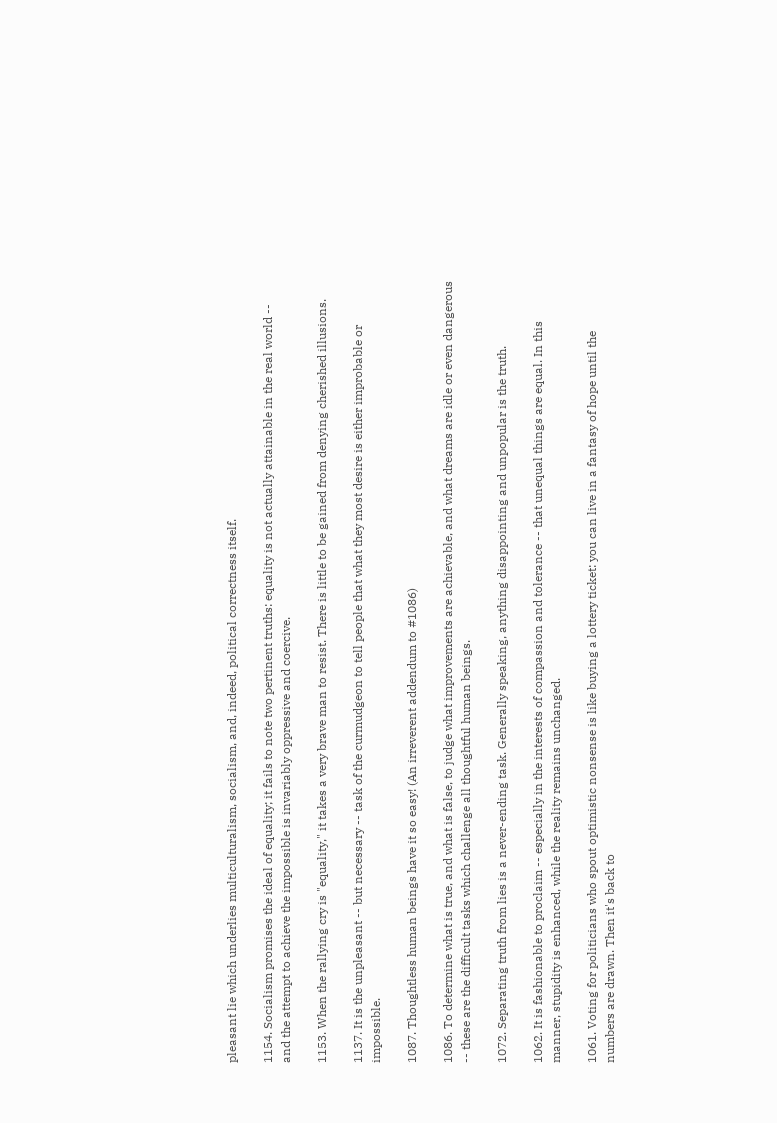pleasant lie which underlies multiculturalism, socialism, and, indeed, political correctness itself.

1154. Socialism promises the ideal of equality; it fails to note two pertinent truths: equality is not actually attainable in the real world -- and the attempt to achieve the impossible is invariably oppressive and coercive.

1153. When the rallying cry is "equality," it takes a very brave man to resist. There is little to be gained from denying cherished illusions.

1137. It is the unpleasant -- but necessary -- task of the curmudgeon to tell people that what they most desire is either improbable or impossible.

1087. Thoughtless human beings have it so easy! (An irreverent addendum to #1086)

1086. To determine what is true, and what is false, to judge what improvements are achievable, and what dreams are idle or even dangerous -- these are the difficult tasks which challenge all thoughtful human beings.

1072. Separating truth from lies is a never-ending task. Generally speaking, anything disappointing and unpopular is the truth.

1062. It is fashionable to proclaim -- especially in the interests of compassion and tolerance -- that unequal things are equal. In this manner, stupidity is enhanced, while the reality remains unchanged.

1061. Voting for politicians who spout optimistic nonsense is like buying a lottery ticket: you can live in a fantasy of hope until the numbers are drawn. Then it's back to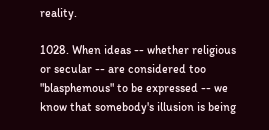reality.

1028. When ideas -- whether religious or secular -- are considered too "blasphemous" to be expressed -- we know that somebody's illusion is being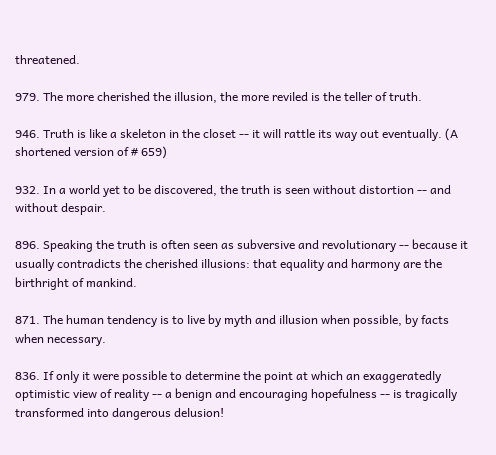threatened.

979. The more cherished the illusion, the more reviled is the teller of truth.

946. Truth is like a skeleton in the closet -- it will rattle its way out eventually. (A shortened version of # 659)

932. In a world yet to be discovered, the truth is seen without distortion -- and without despair.

896. Speaking the truth is often seen as subversive and revolutionary -- because it usually contradicts the cherished illusions: that equality and harmony are the birthright of mankind.

871. The human tendency is to live by myth and illusion when possible, by facts when necessary.

836. If only it were possible to determine the point at which an exaggeratedly optimistic view of reality -- a benign and encouraging hopefulness -- is tragically transformed into dangerous delusion!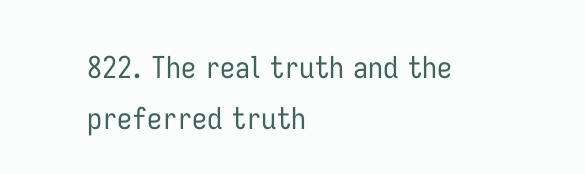822. The real truth and the preferred truth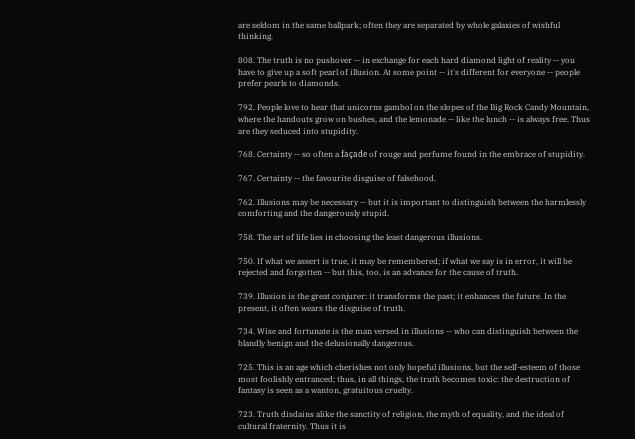are seldom in the same ballpark; often they are separated by whole galaxies of wishful thinking.

808. The truth is no pushover -- in exchange for each hard diamond light of reality -- you have to give up a soft pearl of illusion. At some point -- it's different for everyone -- people prefer pearls to diamonds.

792. People love to hear that unicorns gambol on the slopes of the Big Rock Candy Mountain, where the handouts grow on bushes, and the lemonade -- like the lunch -- is always free. Thus are they seduced into stupidity.

768. Certainty -- so often a façade of rouge and perfume found in the embrace of stupidity.

767. Certainty -- the favourite disguise of falsehood.

762. Illusions may be necessary -- but it is important to distinguish between the harmlessly comforting and the dangerously stupid.

758. The art of life lies in choosing the least dangerous illusions.

750. If what we assert is true, it may be remembered; if what we say is in error, it will be rejected and forgotten -- but this, too, is an advance for the cause of truth.

739. Illusion is the great conjurer: it transforms the past; it enhances the future. In the present, it often wears the disguise of truth.

734. Wise and fortunate is the man versed in illusions -- who can distinguish between the blandly benign and the delusionally dangerous.

725. This is an age which cherishes not only hopeful illusions, but the self-esteem of those most foolishly entranced; thus, in all things, the truth becomes toxic: the destruction of fantasy is seen as a wanton, gratuitous cruelty.

723. Truth disdains alike the sanctity of religion, the myth of equality, and the ideal of cultural fraternity. Thus it is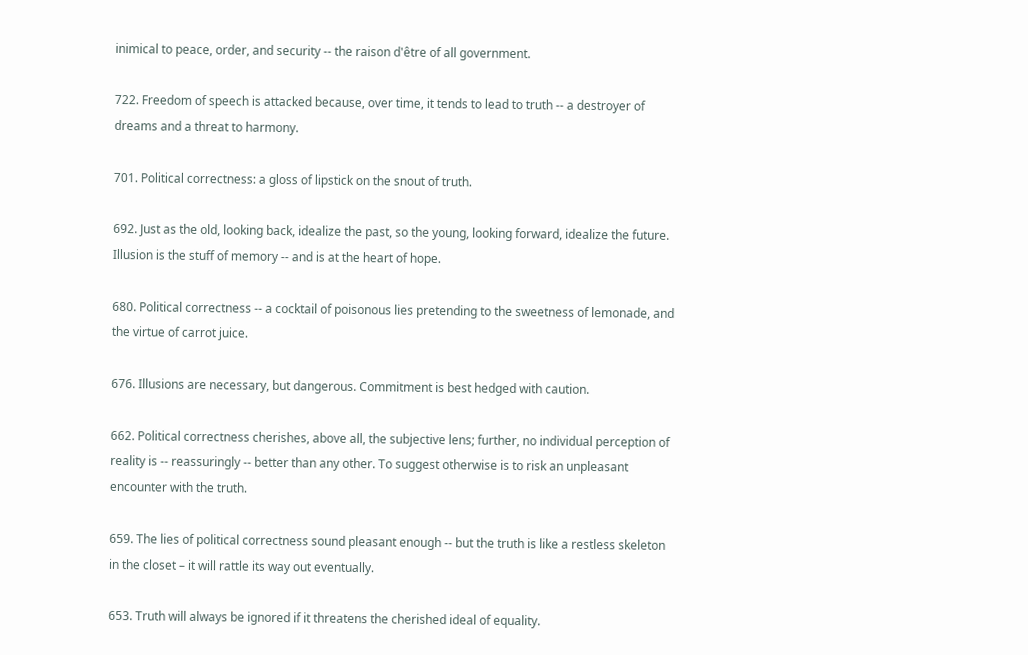inimical to peace, order, and security -- the raison d'être of all government.

722. Freedom of speech is attacked because, over time, it tends to lead to truth -- a destroyer of dreams and a threat to harmony.

701. Political correctness: a gloss of lipstick on the snout of truth.

692. Just as the old, looking back, idealize the past, so the young, looking forward, idealize the future. Illusion is the stuff of memory -- and is at the heart of hope.

680. Political correctness -- a cocktail of poisonous lies pretending to the sweetness of lemonade, and the virtue of carrot juice.

676. Illusions are necessary, but dangerous. Commitment is best hedged with caution.

662. Political correctness cherishes, above all, the subjective lens; further, no individual perception of reality is -- reassuringly -- better than any other. To suggest otherwise is to risk an unpleasant encounter with the truth.

659. The lies of political correctness sound pleasant enough -- but the truth is like a restless skeleton in the closet – it will rattle its way out eventually.

653. Truth will always be ignored if it threatens the cherished ideal of equality.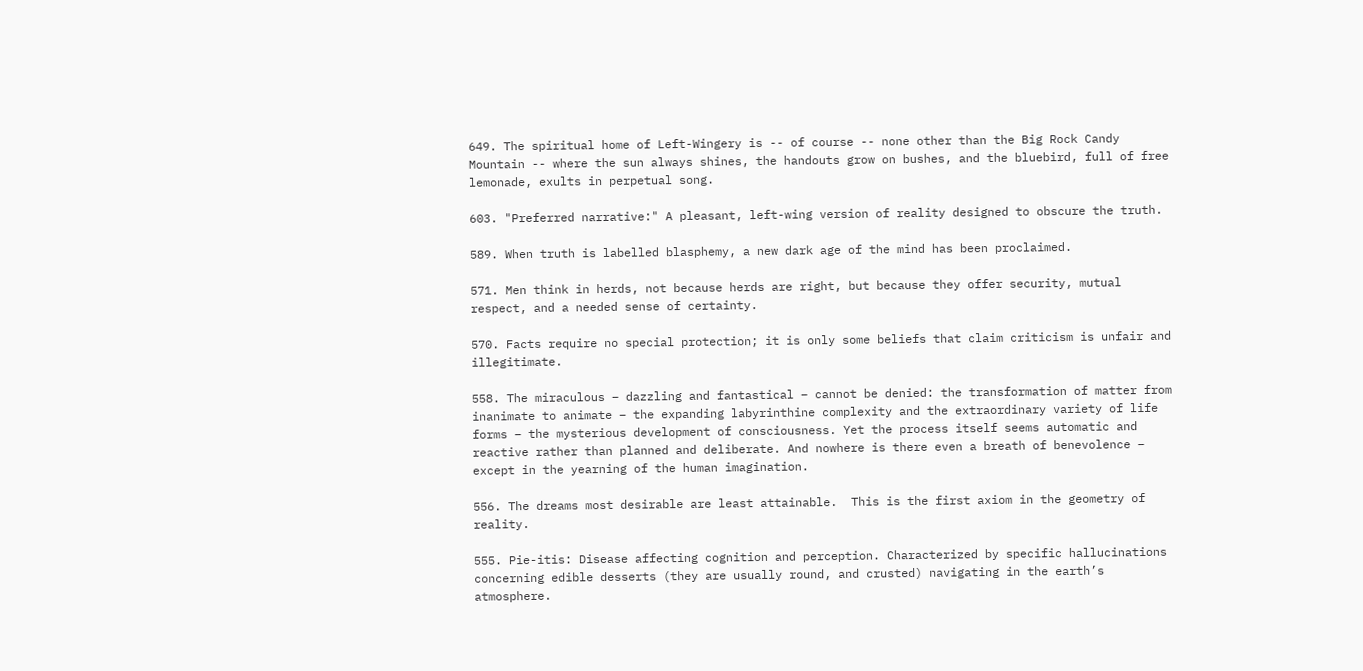649. The spiritual home of Left-Wingery is -- of course -- none other than the Big Rock Candy Mountain -- where the sun always shines, the handouts grow on bushes, and the bluebird, full of free lemonade, exults in perpetual song.

603. "Preferred narrative:" A pleasant, left-wing version of reality designed to obscure the truth.

589. When truth is labelled blasphemy, a new dark age of the mind has been proclaimed.

571. Men think in herds, not because herds are right, but because they offer security, mutual respect, and a needed sense of certainty.

570. Facts require no special protection; it is only some beliefs that claim criticism is unfair and illegitimate.

558. The miraculous – dazzling and fantastical – cannot be denied: the transformation of matter from inanimate to animate – the expanding labyrinthine complexity and the extraordinary variety of life forms – the mysterious development of consciousness. Yet the process itself seems automatic and reactive rather than planned and deliberate. And nowhere is there even a breath of benevolence – except in the yearning of the human imagination.

556. The dreams most desirable are least attainable.  This is the first axiom in the geometry of reality.

555. Pie-itis: Disease affecting cognition and perception. Characterized by specific hallucinations concerning edible desserts (they are usually round, and crusted) navigating in the earth’s atmosphere.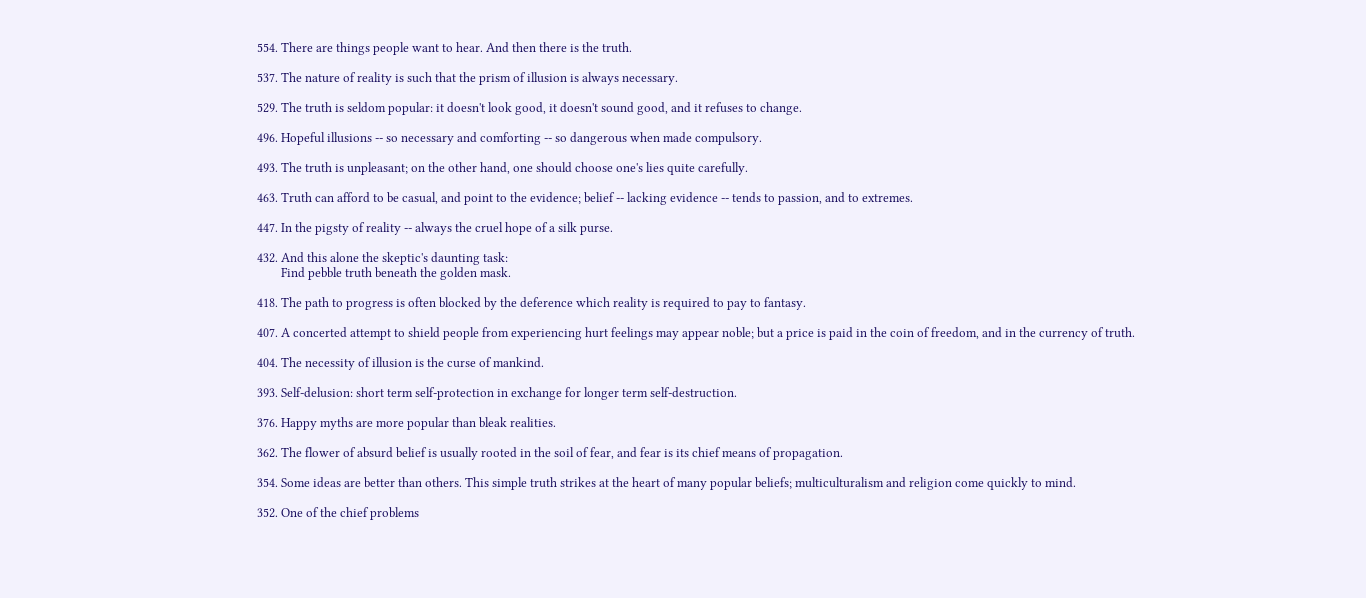554. There are things people want to hear. And then there is the truth.

537. The nature of reality is such that the prism of illusion is always necessary.

529. The truth is seldom popular: it doesn't look good, it doesn't sound good, and it refuses to change.

496. Hopeful illusions -- so necessary and comforting -- so dangerous when made compulsory.

493. The truth is unpleasant; on the other hand, one should choose one's lies quite carefully.

463. Truth can afford to be casual, and point to the evidence; belief -- lacking evidence -- tends to passion, and to extremes.

447. In the pigsty of reality -- always the cruel hope of a silk purse.

432. And this alone the skeptic's daunting task:
        Find pebble truth beneath the golden mask.

418. The path to progress is often blocked by the deference which reality is required to pay to fantasy.

407. A concerted attempt to shield people from experiencing hurt feelings may appear noble; but a price is paid in the coin of freedom, and in the currency of truth.

404. The necessity of illusion is the curse of mankind.

393. Self-delusion: short term self-protection in exchange for longer term self-destruction.

376. Happy myths are more popular than bleak realities.

362. The flower of absurd belief is usually rooted in the soil of fear, and fear is its chief means of propagation.

354. Some ideas are better than others. This simple truth strikes at the heart of many popular beliefs; multiculturalism and religion come quickly to mind.

352. One of the chief problems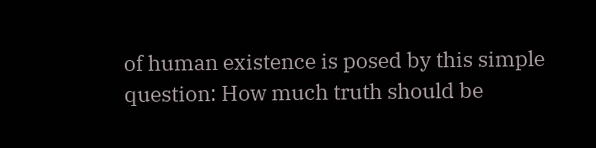of human existence is posed by this simple question: How much truth should be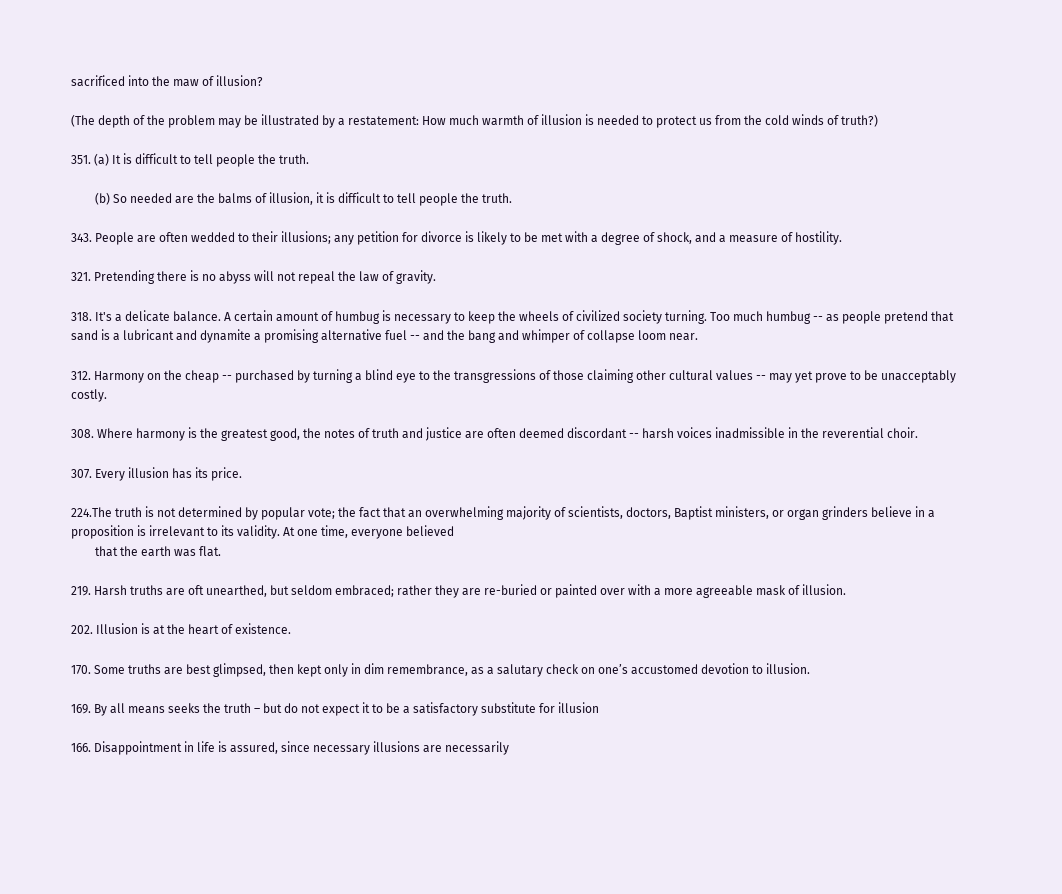sacrificed into the maw of illusion?

(The depth of the problem may be illustrated by a restatement: How much warmth of illusion is needed to protect us from the cold winds of truth?)

351. (a) It is difficult to tell people the truth.

        (b) So needed are the balms of illusion, it is difficult to tell people the truth.

343. People are often wedded to their illusions; any petition for divorce is likely to be met with a degree of shock, and a measure of hostility.

321. Pretending there is no abyss will not repeal the law of gravity.

318. It's a delicate balance. A certain amount of humbug is necessary to keep the wheels of civilized society turning. Too much humbug -- as people pretend that sand is a lubricant and dynamite a promising alternative fuel -- and the bang and whimper of collapse loom near.

312. Harmony on the cheap -- purchased by turning a blind eye to the transgressions of those claiming other cultural values -- may yet prove to be unacceptably costly.

308. Where harmony is the greatest good, the notes of truth and justice are often deemed discordant -- harsh voices inadmissible in the reverential choir.

307. Every illusion has its price.

224.The truth is not determined by popular vote; the fact that an overwhelming majority of scientists, doctors, Baptist ministers, or organ grinders believe in a proposition is irrelevant to its validity. At one time, everyone believed
        that the earth was flat.

219. Harsh truths are oft unearthed, but seldom embraced; rather they are re-buried or painted over with a more agreeable mask of illusion.

202. Illusion is at the heart of existence.

170. Some truths are best glimpsed, then kept only in dim remembrance, as a salutary check on one’s accustomed devotion to illusion.

169. By all means seeks the truth – but do not expect it to be a satisfactory substitute for illusion

166. Disappointment in life is assured, since necessary illusions are necessarily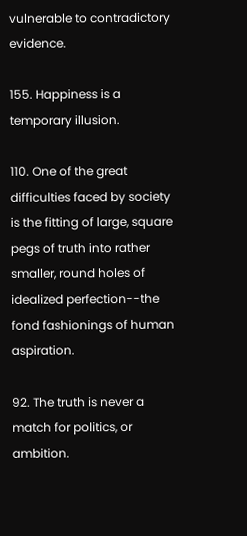vulnerable to contradictory evidence.

155. Happiness is a temporary illusion.

110. One of the great difficulties faced by society is the fitting of large, square pegs of truth into rather smaller, round holes of idealized perfection--the fond fashionings of human aspiration.

92. The truth is never a match for politics, or ambition.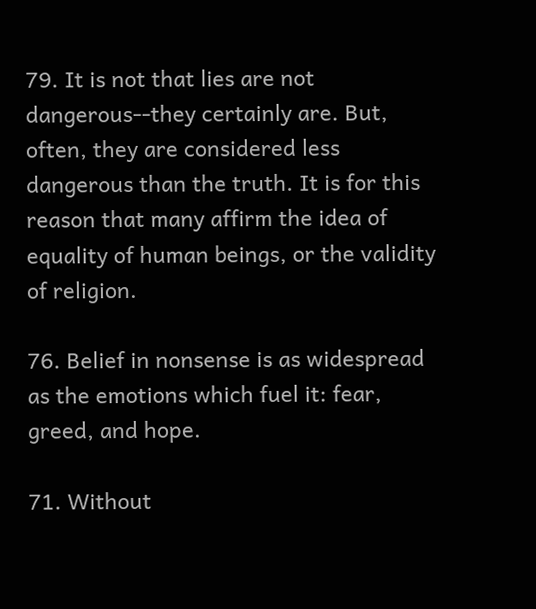79. It is not that lies are not dangerous--they certainly are. But, often, they are considered less dangerous than the truth. It is for this reason that many affirm the idea of equality of human beings, or the validity of religion.

76. Belief in nonsense is as widespread as the emotions which fuel it: fear, greed, and hope.

71. Without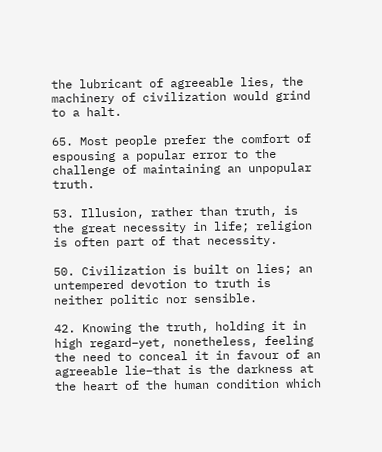the lubricant of agreeable lies, the machinery of civilization would grind to a halt.

65. Most people prefer the comfort of espousing a popular error to the challenge of maintaining an unpopular truth.

53. Illusion, rather than truth, is the great necessity in life; religion is often part of that necessity.

50. Civilization is built on lies; an untempered devotion to truth is neither politic nor sensible.

42. Knowing the truth, holding it in high regard–yet, nonetheless, feeling the need to conceal it in favour of an agreeable lie–that is the darkness at the heart of the human condition which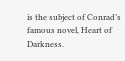is the subject of Conrad’s famous novel, Heart of Darkness.